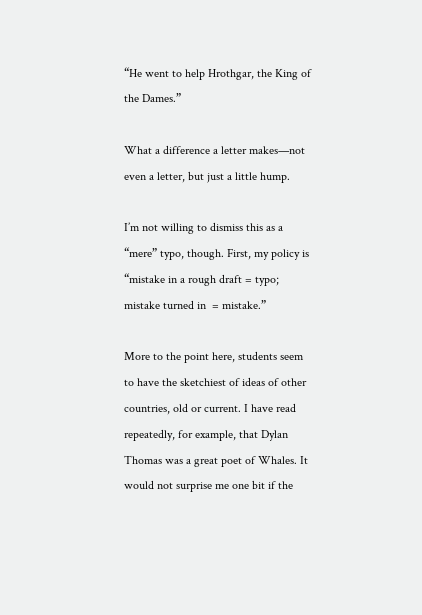“He went to help Hrothgar, the King of the Dames.”

What a difference a letter makes—not even a letter, but just a little hump.

I’m not willing to dismiss this as a “mere” typo, though. First, my policy is “mistake in a rough draft = typo; mistake turned in  = mistake.”

More to the point here, students seem to have the sketchiest of ideas of other countries, old or current. I have read repeatedly, for example, that Dylan Thomas was a great poet of Whales. It would not surprise me one bit if the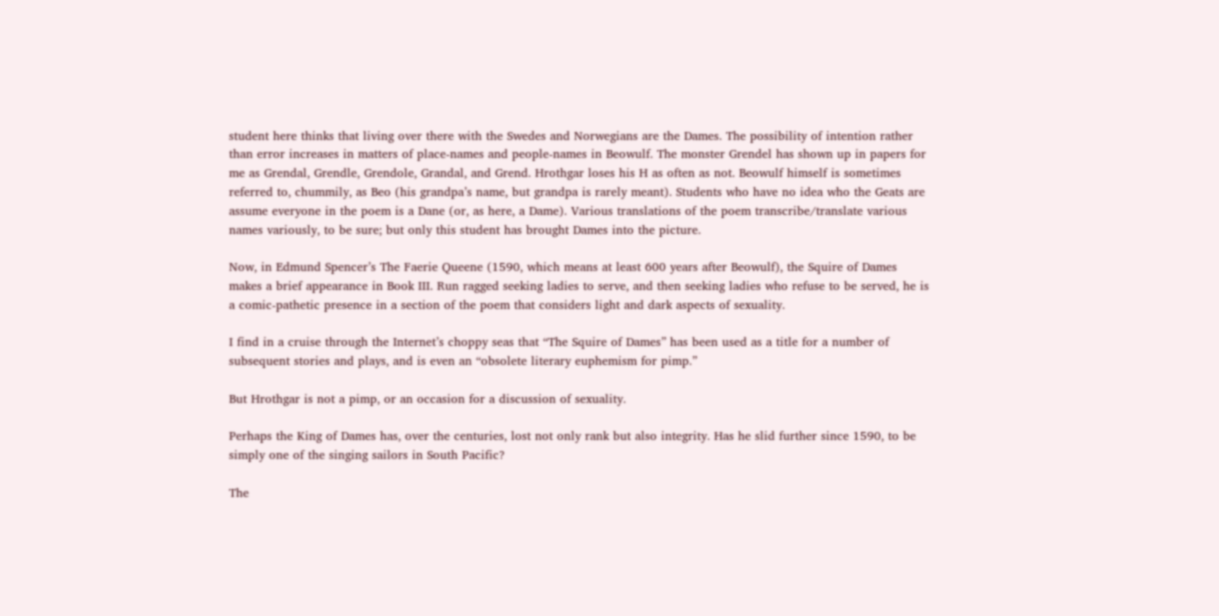student here thinks that living over there with the Swedes and Norwegians are the Dames. The possibility of intention rather than error increases in matters of place-names and people-names in Beowulf. The monster Grendel has shown up in papers for me as Grendal, Grendle, Grendole, Grandal, and Grend. Hrothgar loses his H as often as not. Beowulf himself is sometimes referred to, chummily, as Beo (his grandpa’s name, but grandpa is rarely meant). Students who have no idea who the Geats are assume everyone in the poem is a Dane (or, as here, a Dame). Various translations of the poem transcribe/translate various names variously, to be sure; but only this student has brought Dames into the picture.

Now, in Edmund Spencer’s The Faerie Queene (1590, which means at least 600 years after Beowulf), the Squire of Dames makes a brief appearance in Book III. Run ragged seeking ladies to serve, and then seeking ladies who refuse to be served, he is a comic-pathetic presence in a section of the poem that considers light and dark aspects of sexuality.

I find in a cruise through the Internet’s choppy seas that “The Squire of Dames” has been used as a title for a number of subsequent stories and plays, and is even an “obsolete literary euphemism for pimp.”

But Hrothgar is not a pimp, or an occasion for a discussion of sexuality.

Perhaps the King of Dames has, over the centuries, lost not only rank but also integrity. Has he slid further since 1590, to be simply one of the singing sailors in South Pacific?

The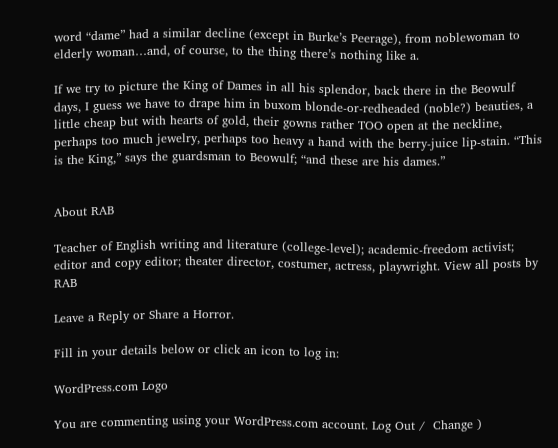word “dame” had a similar decline (except in Burke’s Peerage), from noblewoman to elderly woman…and, of course, to the thing there’s nothing like a.

If we try to picture the King of Dames in all his splendor, back there in the Beowulf days, I guess we have to drape him in buxom blonde-or-redheaded (noble?) beauties, a little cheap but with hearts of gold, their gowns rather TOO open at the neckline, perhaps too much jewelry, perhaps too heavy a hand with the berry-juice lip-stain. “This is the King,” says the guardsman to Beowulf; “and these are his dames.”


About RAB

Teacher of English writing and literature (college-level); academic-freedom activist; editor and copy editor; theater director, costumer, actress, playwright. View all posts by RAB

Leave a Reply or Share a Horror.

Fill in your details below or click an icon to log in:

WordPress.com Logo

You are commenting using your WordPress.com account. Log Out /  Change )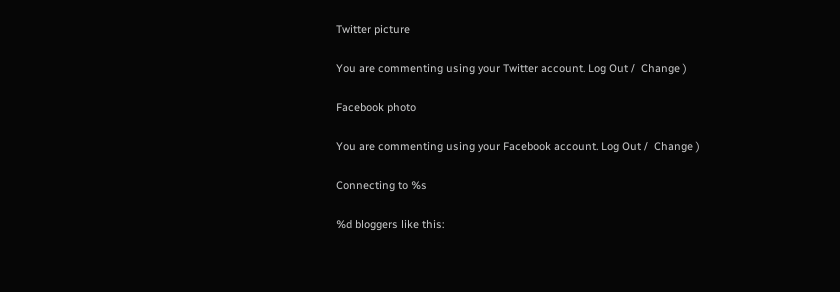Twitter picture

You are commenting using your Twitter account. Log Out /  Change )

Facebook photo

You are commenting using your Facebook account. Log Out /  Change )

Connecting to %s

%d bloggers like this: